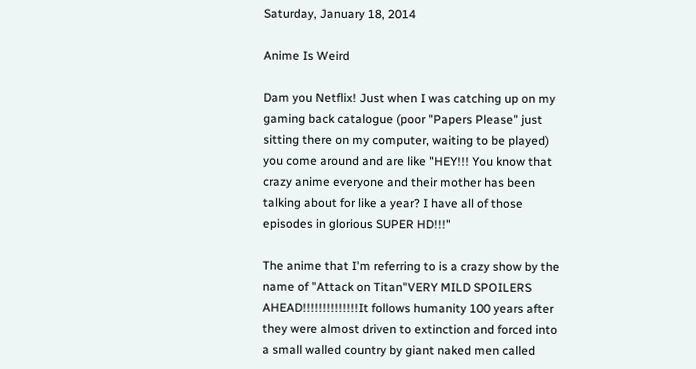Saturday, January 18, 2014

Anime Is Weird

Dam you Netflix! Just when I was catching up on my gaming back catalogue (poor "Papers Please" just sitting there on my computer, waiting to be played) you come around and are like "HEY!!! You know that crazy anime everyone and their mother has been talking about for like a year? I have all of those episodes in glorious SUPER HD!!!"

The anime that I'm referring to is a crazy show by the name of "Attack on Titan"VERY MILD SPOILERS AHEAD!!!!!!!!!!!!!!It follows humanity 100 years after they were almost driven to extinction and forced into a small walled country by giant naked men called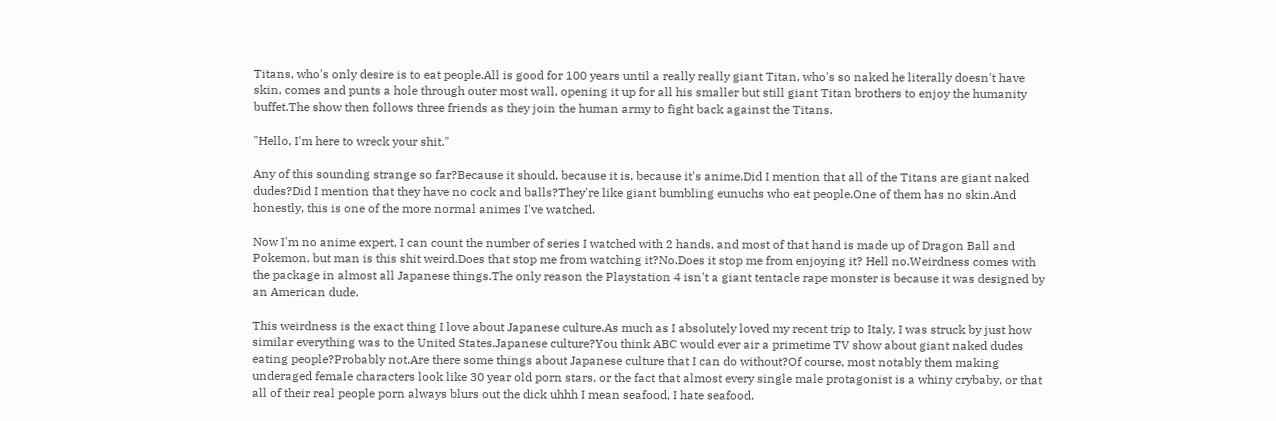Titans, who's only desire is to eat people.All is good for 100 years until a really really giant Titan, who's so naked he literally doesn't have skin, comes and punts a hole through outer most wall, opening it up for all his smaller but still giant Titan brothers to enjoy the humanity buffet.The show then follows three friends as they join the human army to fight back against the Titans.

"Hello, I'm here to wreck your shit."

Any of this sounding strange so far?Because it should, because it is, because it's anime.Did I mention that all of the Titans are giant naked dudes?Did I mention that they have no cock and balls?They're like giant bumbling eunuchs who eat people.One of them has no skin.And honestly, this is one of the more normal animes I've watched.

Now I'm no anime expert, I can count the number of series I watched with 2 hands, and most of that hand is made up of Dragon Ball and Pokemon, but man is this shit weird.Does that stop me from watching it?No.Does it stop me from enjoying it? Hell no.Weirdness comes with the package in almost all Japanese things.The only reason the Playstation 4 isn't a giant tentacle rape monster is because it was designed by an American dude.

This weirdness is the exact thing I love about Japanese culture.As much as I absolutely loved my recent trip to Italy, I was struck by just how similar everything was to the United States.Japanese culture?You think ABC would ever air a primetime TV show about giant naked dudes eating people?Probably not.Are there some things about Japanese culture that I can do without?Of course, most notably them making underaged female characters look like 30 year old porn stars, or the fact that almost every single male protagonist is a whiny crybaby, or that all of their real people porn always blurs out the dick uhhh I mean seafood, I hate seafood.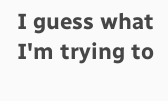I guess what I'm trying to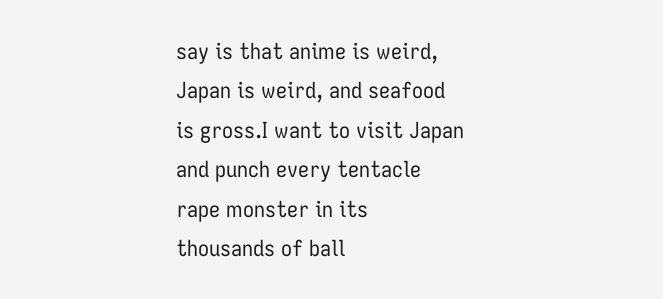say is that anime is weird, Japan is weird, and seafood is gross.I want to visit Japan and punch every tentacle rape monster in its thousands of ball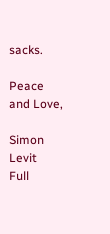sacks.

Peace and Love,

Simon Levit
Full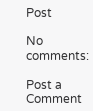Post

No comments:

Post a Comment